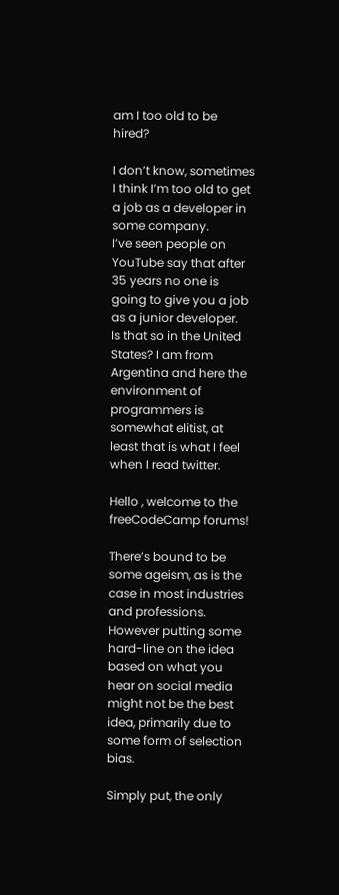am I too old to be hired?

I don’t know, sometimes I think I’m too old to get a job as a developer in some company.
I’ve seen people on YouTube say that after 35 years no one is going to give you a job as a junior developer.
Is that so in the United States? I am from Argentina and here the environment of programmers is somewhat elitist, at least that is what I feel when I read twitter.

Hello , welcome to the freeCodeCamp forums!

There’s bound to be some ageism, as is the case in most industries and professions. However putting some hard-line on the idea based on what you hear on social media might not be the best idea, primarily due to some form of selection bias.

Simply put, the only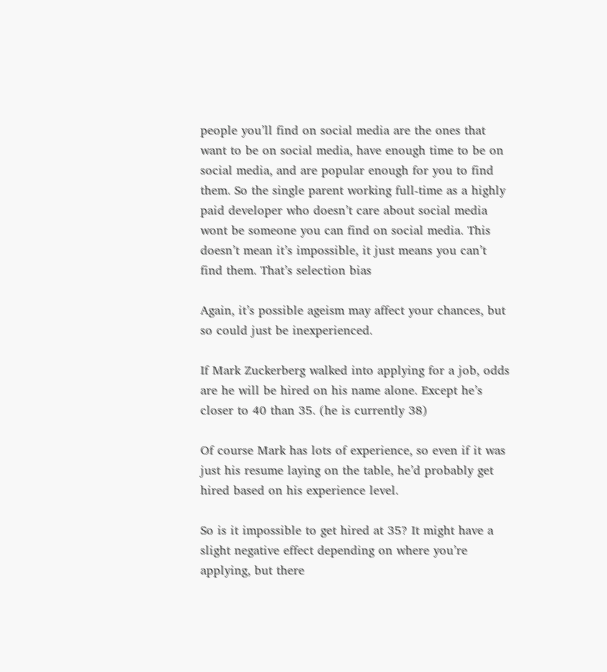people you’ll find on social media are the ones that want to be on social media, have enough time to be on social media, and are popular enough for you to find them. So the single parent working full-time as a highly paid developer who doesn’t care about social media wont be someone you can find on social media. This doesn’t mean it’s impossible, it just means you can’t find them. That’s selection bias

Again, it’s possible ageism may affect your chances, but so could just be inexperienced.

If Mark Zuckerberg walked into applying for a job, odds are he will be hired on his name alone. Except he’s closer to 40 than 35. (he is currently 38)

Of course Mark has lots of experience, so even if it was just his resume laying on the table, he’d probably get hired based on his experience level.

So is it impossible to get hired at 35? It might have a slight negative effect depending on where you’re applying, but there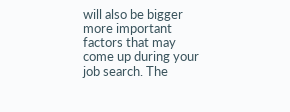will also be bigger more important factors that may come up during your job search. The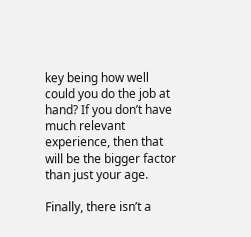key being how well could you do the job at hand? If you don’t have much relevant experience, then that will be the bigger factor than just your age.

Finally, there isn’t a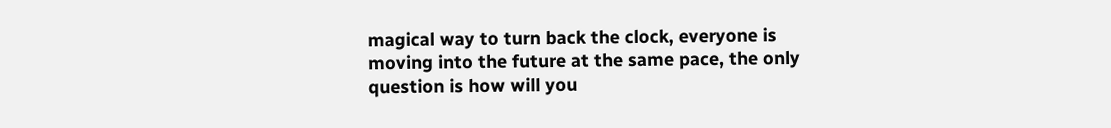magical way to turn back the clock, everyone is moving into the future at the same pace, the only question is how will you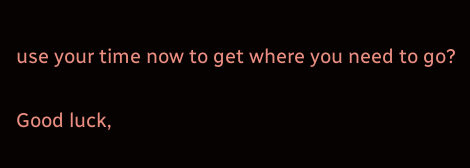use your time now to get where you need to go?

Good luck,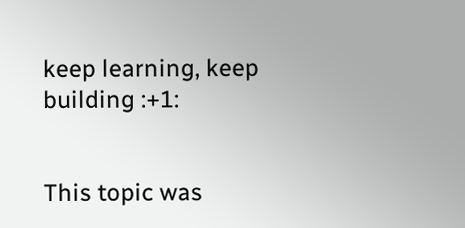keep learning, keep building :+1:


This topic was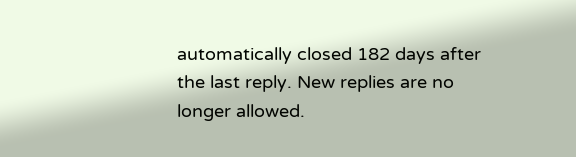automatically closed 182 days after the last reply. New replies are no longer allowed.